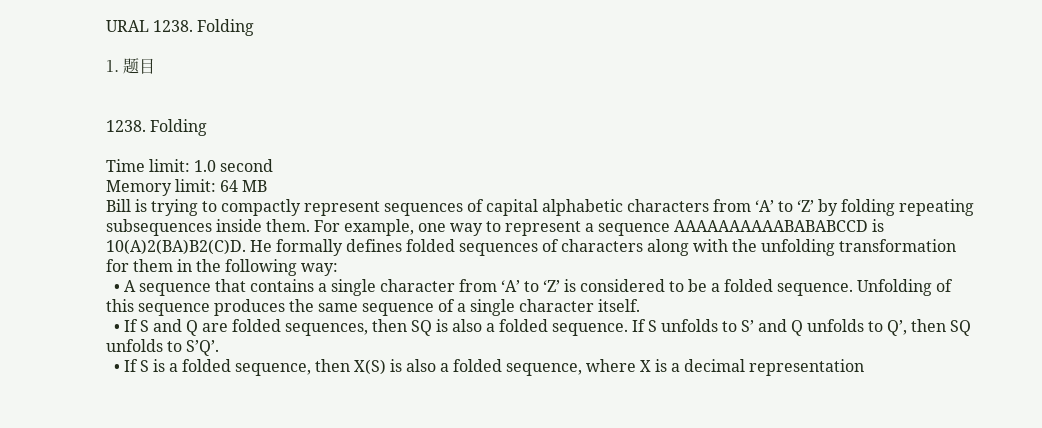URAL 1238. Folding

1. 题目


1238. Folding

Time limit: 1.0 second
Memory limit: 64 MB
Bill is trying to compactly represent sequences of capital alphabetic characters from ‘A’ to ‘Z’ by folding repeating subsequences inside them. For example, one way to represent a sequence AAAAAAAAAABABABCCD is 10(A)2(BA)B2(C)D. He formally defines folded sequences of characters along with the unfolding transformation for them in the following way:
  • A sequence that contains a single character from ‘A’ to ‘Z’ is considered to be a folded sequence. Unfolding of this sequence produces the same sequence of a single character itself.
  • If S and Q are folded sequences, then SQ is also a folded sequence. If S unfolds to S’ and Q unfolds to Q’, then SQ unfolds to S’Q’.
  • If S is a folded sequence, then X(S) is also a folded sequence, where X is a decimal representation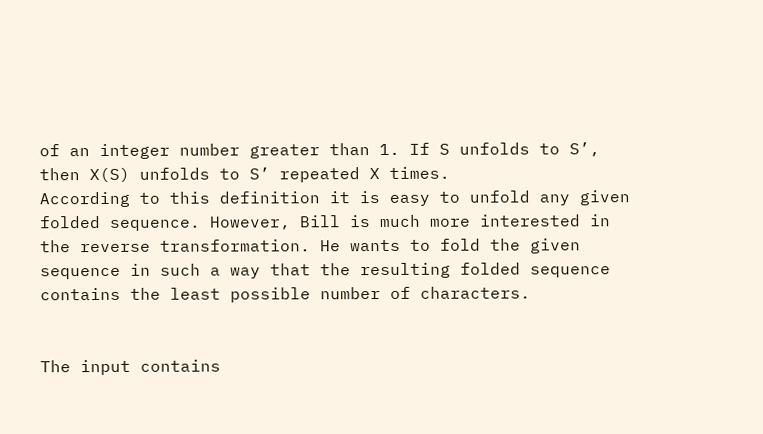of an integer number greater than 1. If S unfolds to S’, then X(S) unfolds to S’ repeated X times.
According to this definition it is easy to unfold any given folded sequence. However, Bill is much more interested in the reverse transformation. He wants to fold the given sequence in such a way that the resulting folded sequence contains the least possible number of characters.


The input contains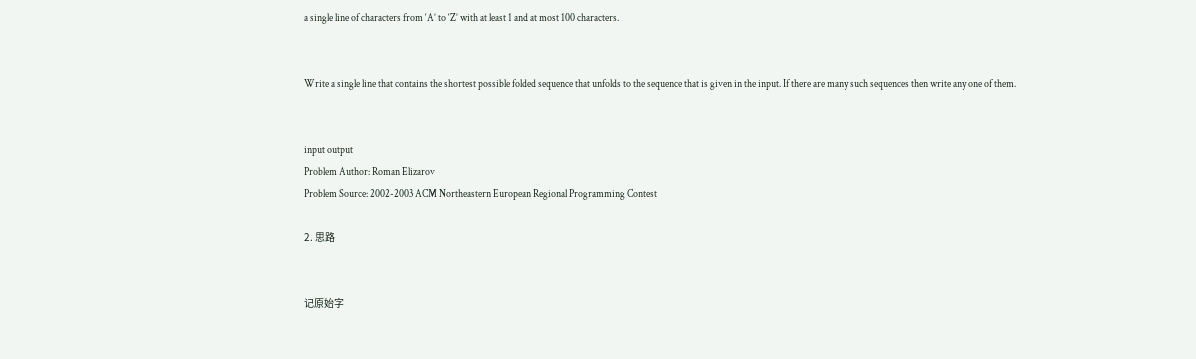a single line of characters from ‘A’ to ‘Z’ with at least 1 and at most 100 characters.


Write a single line that contains the shortest possible folded sequence that unfolds to the sequence that is given in the input. If there are many such sequences then write any one of them.


input output
Problem Author: Roman Elizarov
Problem Source: 2002-2003 ACM Northeastern European Regional Programming Contest

2. 思路


记原始字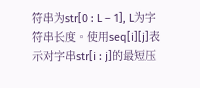符串为str[0 : L – 1], L为字符串长度。使用seq[i][j]表示对字串str[i : j]的最短压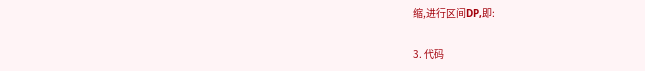缩,进行区间DP,即:

3. 代码